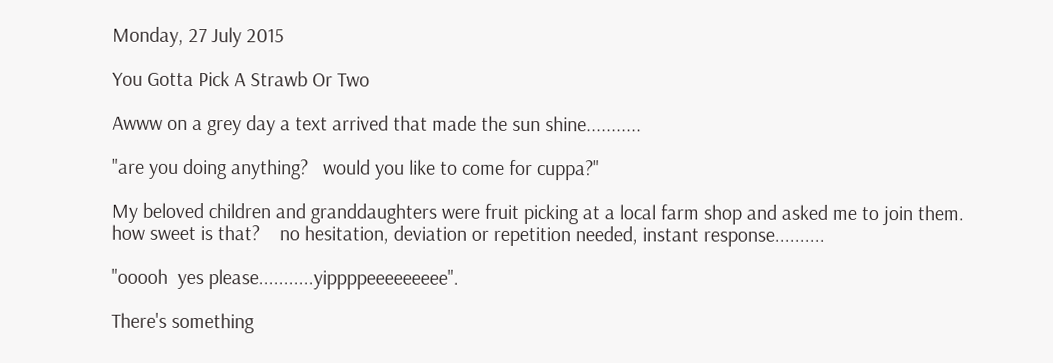Monday, 27 July 2015

You Gotta Pick A Strawb Or Two

Awww on a grey day a text arrived that made the sun shine...........

"are you doing anything?   would you like to come for cuppa?"

My beloved children and granddaughters were fruit picking at a local farm shop and asked me to join them.  how sweet is that?    no hesitation, deviation or repetition needed, instant response..........

"ooooh  yes please...........yippppeeeeeeeee".

There's something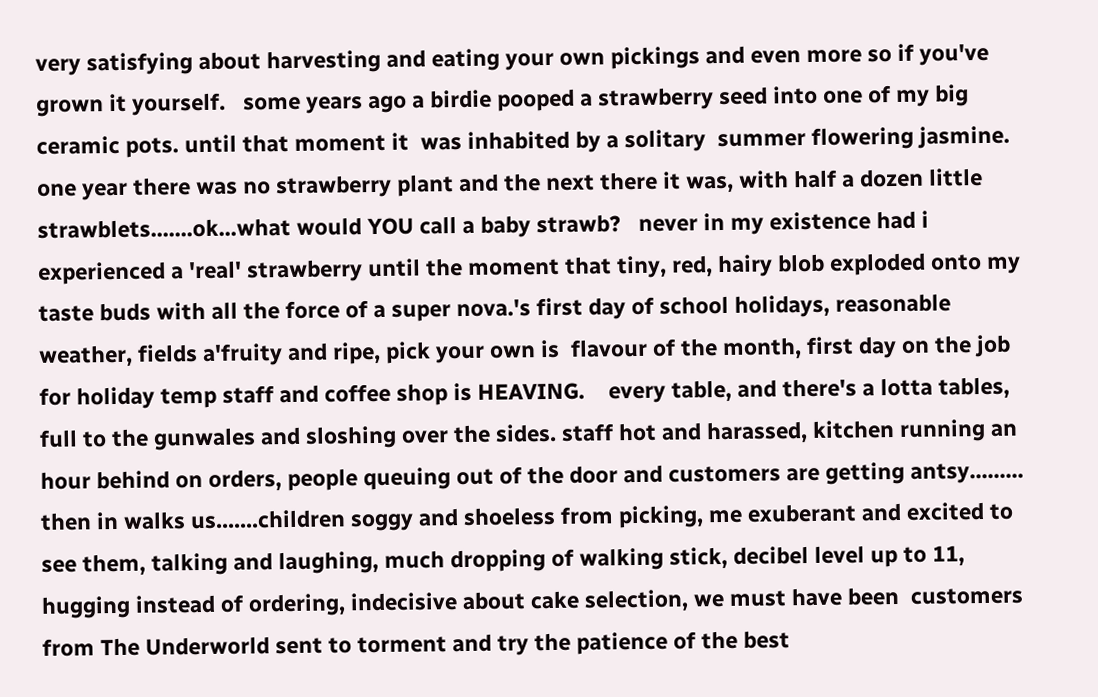very satisfying about harvesting and eating your own pickings and even more so if you've grown it yourself.   some years ago a birdie pooped a strawberry seed into one of my big ceramic pots. until that moment it  was inhabited by a solitary  summer flowering jasmine.   one year there was no strawberry plant and the next there it was, with half a dozen little strawblets.......ok...what would YOU call a baby strawb?   never in my existence had i experienced a 'real' strawberry until the moment that tiny, red, hairy blob exploded onto my taste buds with all the force of a super nova.'s first day of school holidays, reasonable weather, fields a'fruity and ripe, pick your own is  flavour of the month, first day on the job for holiday temp staff and coffee shop is HEAVING.    every table, and there's a lotta tables, full to the gunwales and sloshing over the sides. staff hot and harassed, kitchen running an hour behind on orders, people queuing out of the door and customers are getting antsy.........
then in walks us.......children soggy and shoeless from picking, me exuberant and excited to see them, talking and laughing, much dropping of walking stick, decibel level up to 11, hugging instead of ordering, indecisive about cake selection, we must have been  customers from The Underworld sent to torment and try the patience of the best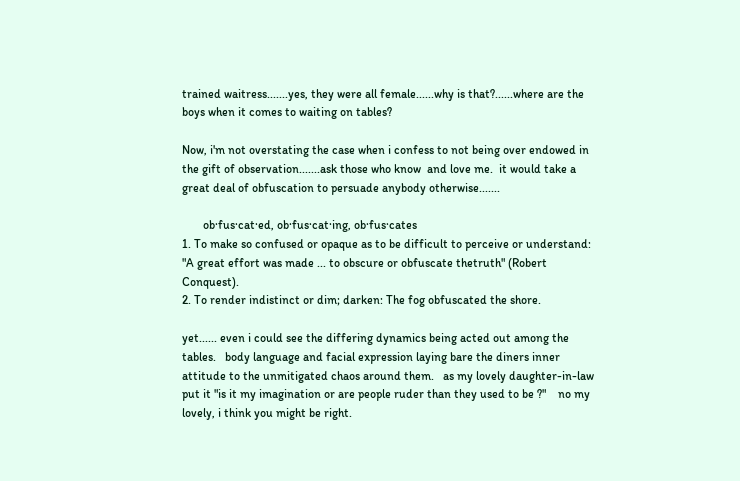trained waitress.......yes, they were all female......why is that?......where are the boys when it comes to waiting on tables?

Now, i'm not overstating the case when i confess to not being over endowed in the gift of observation.......ask those who know  and love me.  it would take a great deal of obfuscation to persuade anybody otherwise.......

       ob·fus·cat·ed, ob·fus·cat·ing, ob·fus·cates
1. To make so confused or opaque as to be difficult to perceive or understand:
"A great effort was made ... to obscure or obfuscate thetruth" (Robert Conquest).
2. To render indistinct or dim; darken: The fog obfuscated the shore.

yet...... even i could see the differing dynamics being acted out among the tables.   body language and facial expression laying bare the diners inner attitude to the unmitigated chaos around them.   as my lovely daughter-in-law put it "is it my imagination or are people ruder than they used to be ?"    no my lovely, i think you might be right.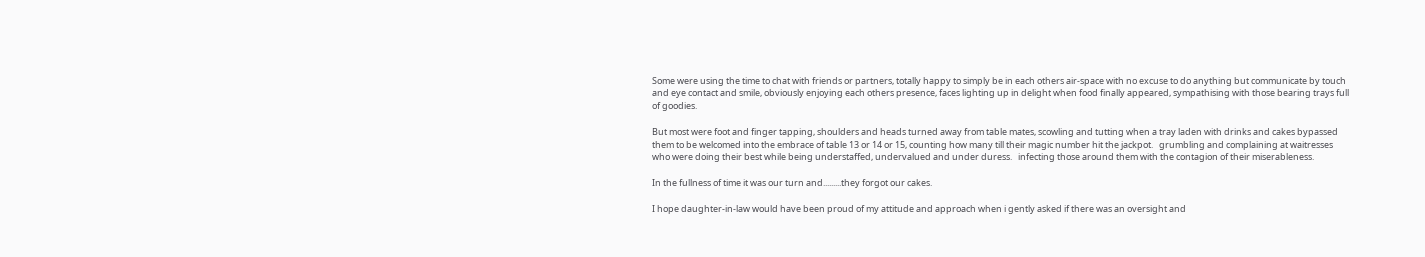Some were using the time to chat with friends or partners, totally happy to simply be in each others air-space with no excuse to do anything but communicate by touch and eye contact and smile, obviously enjoying each others presence, faces lighting up in delight when food finally appeared, sympathising with those bearing trays full of goodies.

But most were foot and finger tapping, shoulders and heads turned away from table mates, scowling and tutting when a tray laden with drinks and cakes bypassed them to be welcomed into the embrace of table 13 or 14 or 15, counting how many till their magic number hit the jackpot.   grumbling and complaining at waitresses who were doing their best while being understaffed, undervalued and under duress.   infecting those around them with the contagion of their miserableness.

In the fullness of time it was our turn and.........they forgot our cakes.

I hope daughter-in-law would have been proud of my attitude and approach when i gently asked if there was an oversight and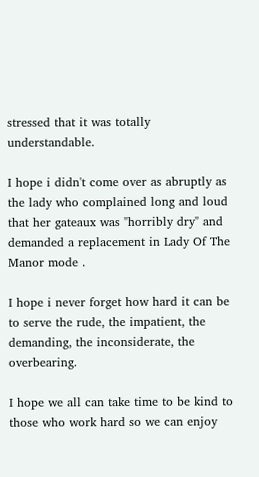stressed that it was totally understandable.

I hope i didn't come over as abruptly as the lady who complained long and loud that her gateaux was "horribly dry" and demanded a replacement in Lady Of The Manor mode .

I hope i never forget how hard it can be to serve the rude, the impatient, the demanding, the inconsiderate, the overbearing.

I hope we all can take time to be kind to those who work hard so we can enjoy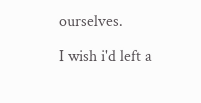ourselves.

I wish i'd left a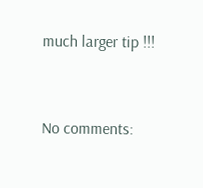much larger tip !!!


No comments: